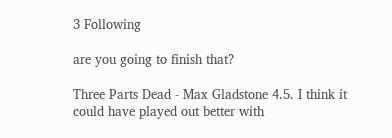3 Following

are you going to finish that?

Three Parts Dead - Max Gladstone 4.5. I think it could have played out better with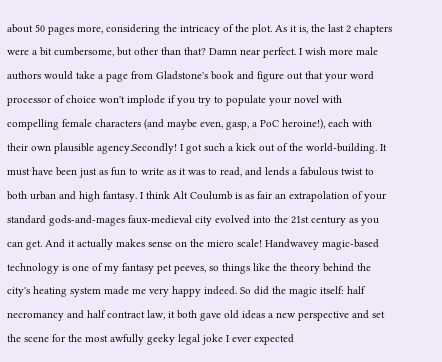about 50 pages more, considering the intricacy of the plot. As it is, the last 2 chapters were a bit cumbersome, but other than that? Damn near perfect. I wish more male authors would take a page from Gladstone's book and figure out that your word processor of choice won't implode if you try to populate your novel with compelling female characters (and maybe even, gasp, a PoC heroine!), each with their own plausible agency.Secondly! I got such a kick out of the world-building. It must have been just as fun to write as it was to read, and lends a fabulous twist to both urban and high fantasy. I think Alt Coulumb is as fair an extrapolation of your standard gods-and-mages faux-medieval city evolved into the 21st century as you can get. And it actually makes sense on the micro scale! Handwavey magic-based technology is one of my fantasy pet peeves, so things like the theory behind the city's heating system made me very happy indeed. So did the magic itself: half necromancy and half contract law, it both gave old ideas a new perspective and set the scene for the most awfully geeky legal joke I ever expected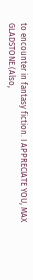to encounter in fantasy fiction. I APPRECIATE YOU, MAX GLADSTONE.(Also,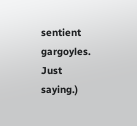sentient gargoyles. Just saying.)